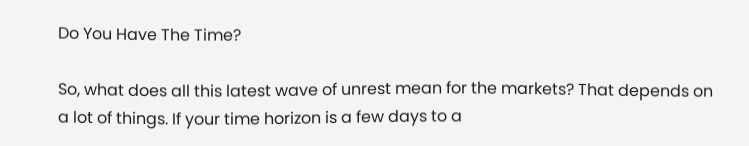Do You Have The Time?

So, what does all this latest wave of unrest mean for the markets? That depends on a lot of things. If your time horizon is a few days to a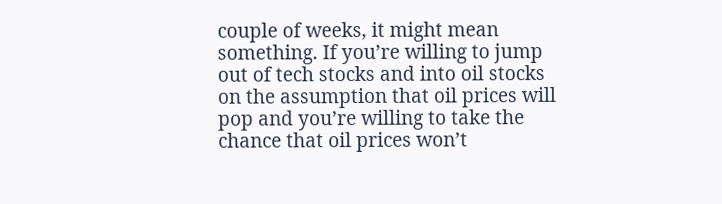couple of weeks, it might mean something. If you’re willing to jump out of tech stocks and into oil stocks on the assumption that oil prices will pop and you’re willing to take the chance that oil prices won’t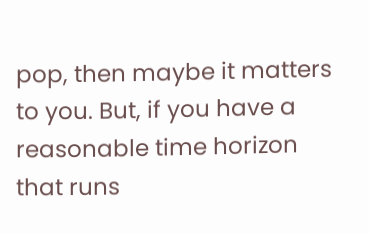pop, then maybe it matters to you. But, if you have a reasonable time horizon that runs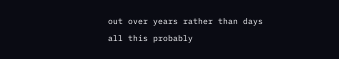out over years rather than days all this probably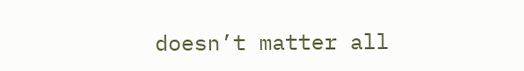doesn’t matter all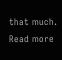that much. Read more